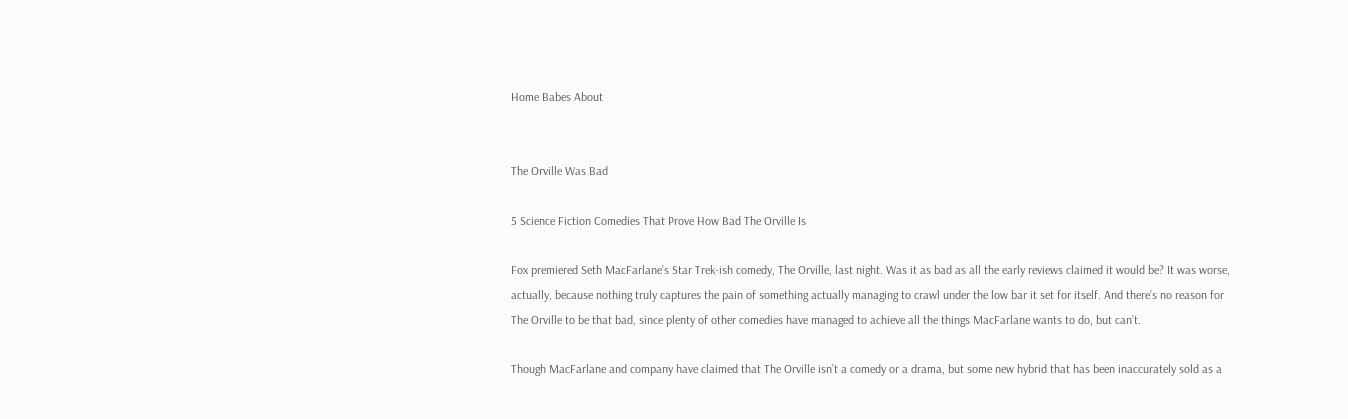Home Babes About


The Orville Was Bad

5 Science Fiction Comedies That Prove How Bad The Orville Is

Fox premiered Seth MacFarlane’s Star Trek-ish comedy, The Orville, last night. Was it as bad as all the early reviews claimed it would be? It was worse, actually, because nothing truly captures the pain of something actually managing to crawl under the low bar it set for itself. And there’s no reason for The Orville to be that bad, since plenty of other comedies have managed to achieve all the things MacFarlane wants to do, but can’t.

Though MacFarlane and company have claimed that The Orville isn’t a comedy or a drama, but some new hybrid that has been inaccurately sold as a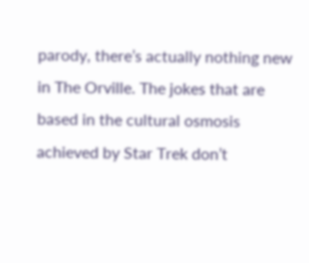parody, there’s actually nothing new in The Orville. The jokes that are based in the cultural osmosis achieved by Star Trek don’t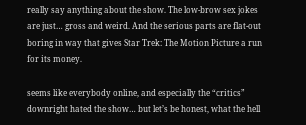really say anything about the show. The low-brow sex jokes are just… gross and weird. And the serious parts are flat-out boring in way that gives Star Trek: The Motion Picture a run for its money.

seems like everybody online, and especially the “critics” downright hated the show… but let’s be honest, what the hell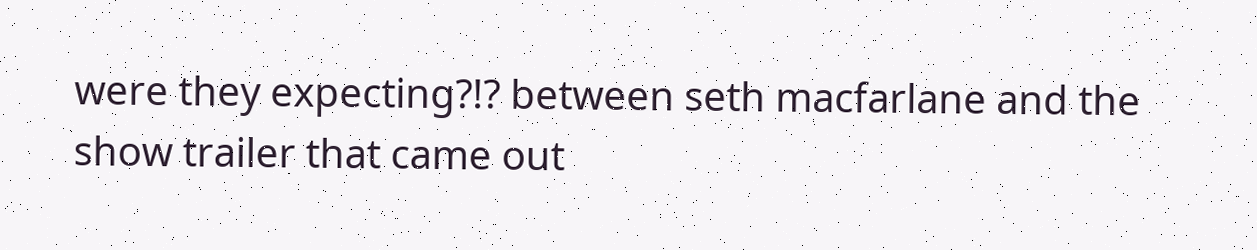were they expecting?!? between seth macfarlane and the show trailer that came out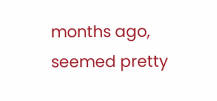months ago, seemed pretty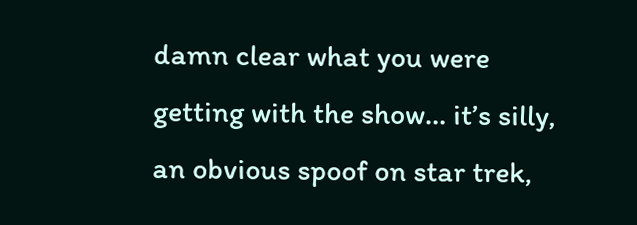damn clear what you were getting with the show… it’s silly, an obvious spoof on star trek,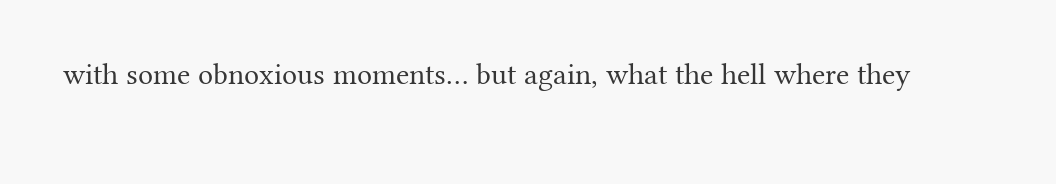with some obnoxious moments… but again, what the hell where they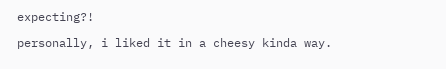expecting?!

personally, i liked it in a cheesy kinda way.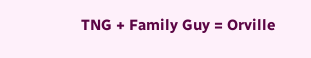TNG + Family Guy = Orville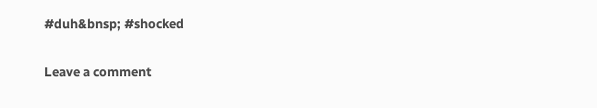#duh&bnsp; #shocked

Leave a comment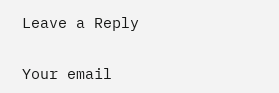Leave a Reply

Your email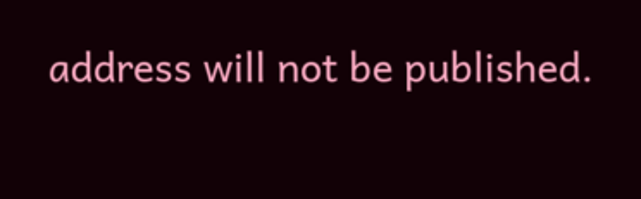address will not be published.